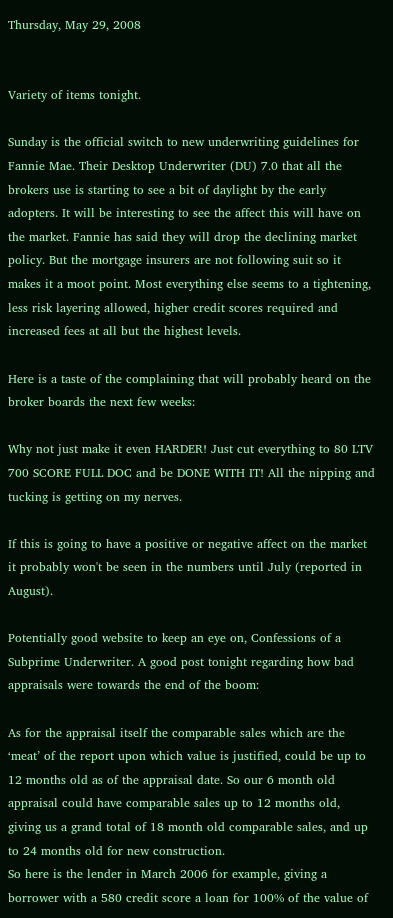Thursday, May 29, 2008


Variety of items tonight.

Sunday is the official switch to new underwriting guidelines for Fannie Mae. Their Desktop Underwriter (DU) 7.0 that all the brokers use is starting to see a bit of daylight by the early adopters. It will be interesting to see the affect this will have on the market. Fannie has said they will drop the declining market policy. But the mortgage insurers are not following suit so it makes it a moot point. Most everything else seems to a tightening, less risk layering allowed, higher credit scores required and increased fees at all but the highest levels.

Here is a taste of the complaining that will probably heard on the broker boards the next few weeks:

Why not just make it even HARDER! Just cut everything to 80 LTV 700 SCORE FULL DOC and be DONE WITH IT! All the nipping and tucking is getting on my nerves.

If this is going to have a positive or negative affect on the market it probably won't be seen in the numbers until July (reported in August).

Potentially good website to keep an eye on, Confessions of a Subprime Underwriter. A good post tonight regarding how bad appraisals were towards the end of the boom:

As for the appraisal itself the comparable sales which are the ‘meat’ of the report upon which value is justified, could be up to 12 months old as of the appraisal date. So our 6 month old appraisal could have comparable sales up to 12 months old, giving us a grand total of 18 month old comparable sales, and up to 24 months old for new construction.
So here is the lender in March 2006 for example, giving a borrower with a 580 credit score a loan for 100% of the value of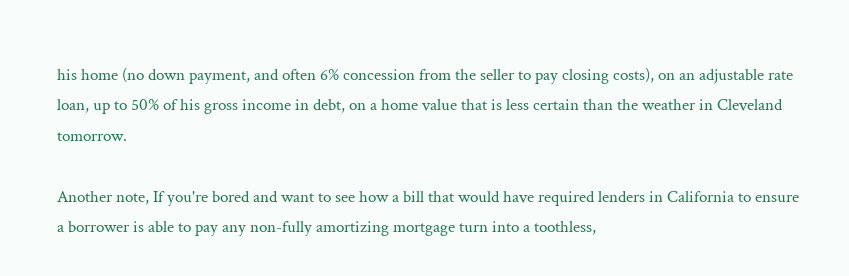his home (no down payment, and often 6% concession from the seller to pay closing costs), on an adjustable rate loan, up to 50% of his gross income in debt, on a home value that is less certain than the weather in Cleveland tomorrow.

Another note, If you're bored and want to see how a bill that would have required lenders in California to ensure a borrower is able to pay any non-fully amortizing mortgage turn into a toothless,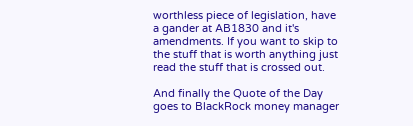worthless piece of legislation, have a gander at AB1830 and it's amendments. If you want to skip to the stuff that is worth anything just read the stuff that is crossed out.

And finally the Quote of the Day goes to BlackRock money manager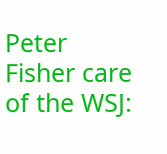Peter Fisher care of the WSJ: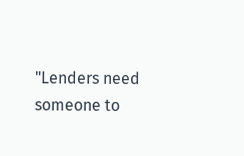"Lenders need someone to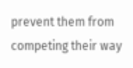prevent them from competing their way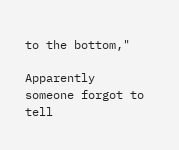to the bottom,"

Apparently someone forgot to tell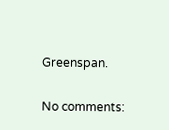Greenspan.

No comments: